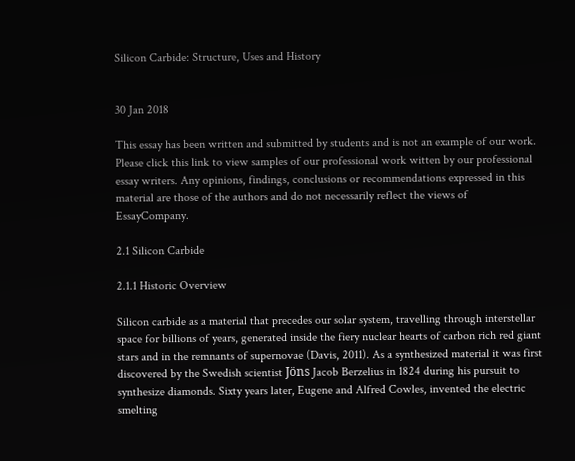Silicon Carbide: Structure, Uses and History


30 Jan 2018

This essay has been written and submitted by students and is not an example of our work. Please click this link to view samples of our professional work witten by our professional essay writers. Any opinions, findings, conclusions or recommendations expressed in this material are those of the authors and do not necessarily reflect the views of EssayCompany.

2.1 Silicon Carbide

2.1.1 Historic Overview

Silicon carbide as a material that precedes our solar system, travelling through interstellar space for billions of years, generated inside the fiery nuclear hearts of carbon rich red giant stars and in the remnants of supernovae (Davis, 2011). As a synthesized material it was first discovered by the Swedish scientist Jöns Jacob Berzelius in 1824 during his pursuit to synthesize diamonds. Sixty years later, Eugene and Alfred Cowles, invented the electric smelting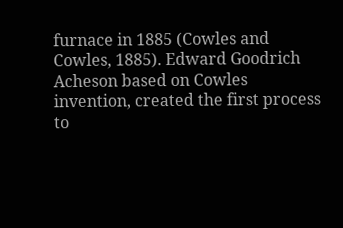furnace in 1885 (Cowles and Cowles, 1885). Edward Goodrich Acheson based on Cowles invention, created the first process to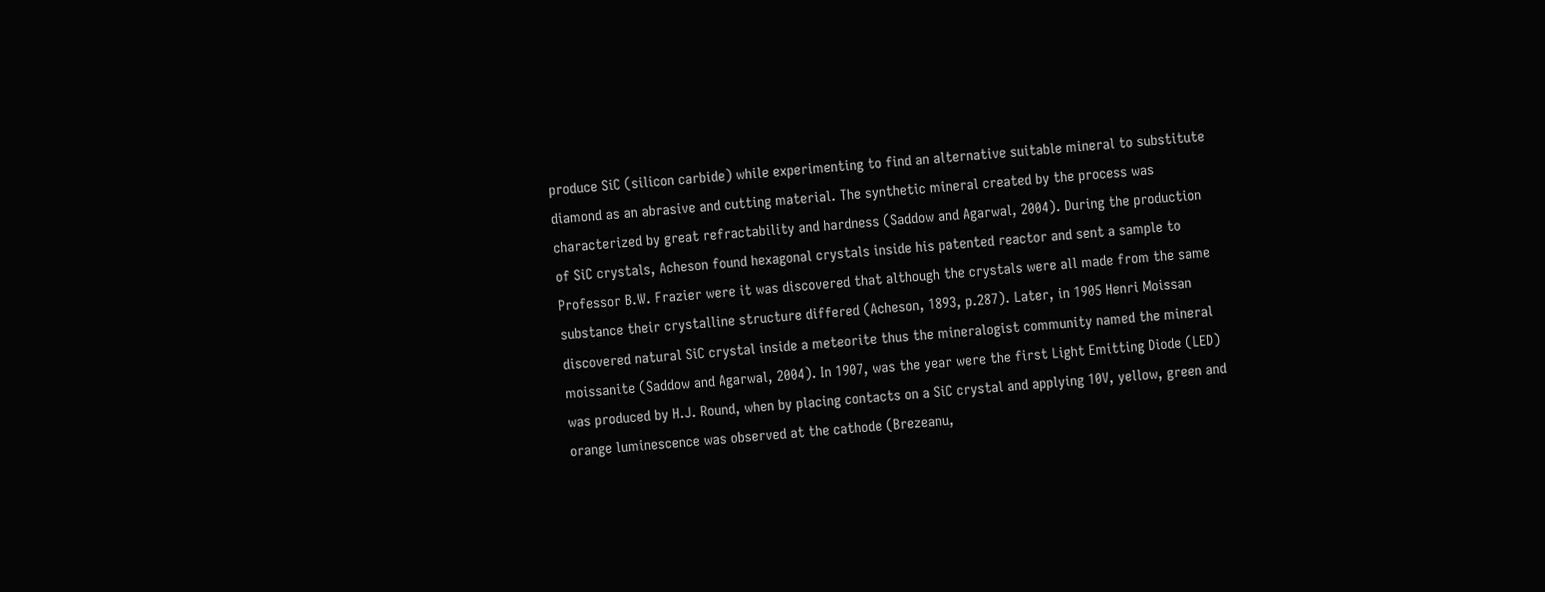produce SiC (silicon carbide) while experimenting to find an alternative suitable mineral to substitute diamond as an abrasive and cutting material. The synthetic mineral created by the process was characterized by great refractability and hardness (Saddow and Agarwal, 2004). During the production of SiC crystals, Acheson found hexagonal crystals inside his patented reactor and sent a sample to Professor B.W. Frazier were it was discovered that although the crystals were all made from the same substance their crystalline structure differed (Acheson, 1893, p.287). Later, in 1905 Henri Moissan discovered natural SiC crystal inside a meteorite thus the mineralogist community named the mineral moissanite (Saddow and Agarwal, 2004). In 1907, was the year were the first Light Emitting Diode (LED) was produced by H.J. Round, when by placing contacts on a SiC crystal and applying 10V, yellow, green and orange luminescence was observed at the cathode (Brezeanu,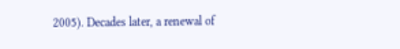2005). Decades later, a renewal of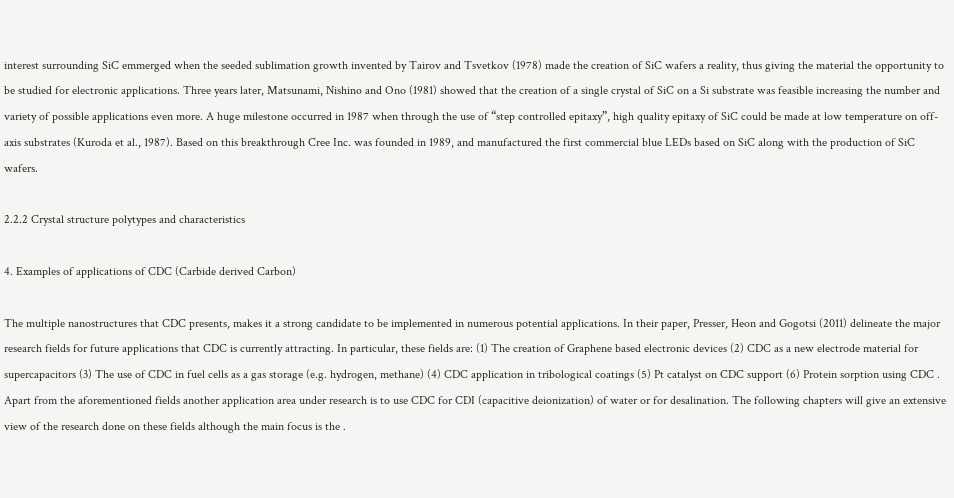interest surrounding SiC emmerged when the seeded sublimation growth invented by Tairov and Tsvetkov (1978) made the creation of SiC wafers a reality, thus giving the material the opportunity to be studied for electronic applications. Three years later, Matsunami, Nishino and Ono (1981) showed that the creation of a single crystal of SiC on a Si substrate was feasible increasing the number and variety of possible applications even more. A huge milestone occurred in 1987 when through the use of “step controlled epitaxy”, high quality epitaxy of SiC could be made at low temperature on off-axis substrates (Kuroda et al., 1987). Based on this breakthrough Cree Inc. was founded in 1989, and manufactured the first commercial blue LEDs based on SiC along with the production of SiC wafers.

2.2.2 Crystal structure polytypes and characteristics

4. Examples of applications of CDC (Carbide derived Carbon)

The multiple nanostructures that CDC presents, makes it a strong candidate to be implemented in numerous potential applications. In their paper, Presser, Heon and Gogotsi (2011) delineate the major research fields for future applications that CDC is currently attracting. In particular, these fields are: (1) The creation of Graphene based electronic devices (2) CDC as a new electrode material for supercapacitors (3) The use of CDC in fuel cells as a gas storage (e.g. hydrogen, methane) (4) CDC application in tribological coatings (5) Pt catalyst on CDC support (6) Protein sorption using CDC . Apart from the aforementioned fields another application area under research is to use CDC for CDI (capacitive deionization) of water or for desalination. The following chapters will give an extensive view of the research done on these fields although the main focus is the .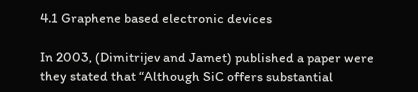4.1 Graphene based electronic devices

In 2003, (Dimitrijev and Jamet) published a paper were they stated that “Although SiC offers substantial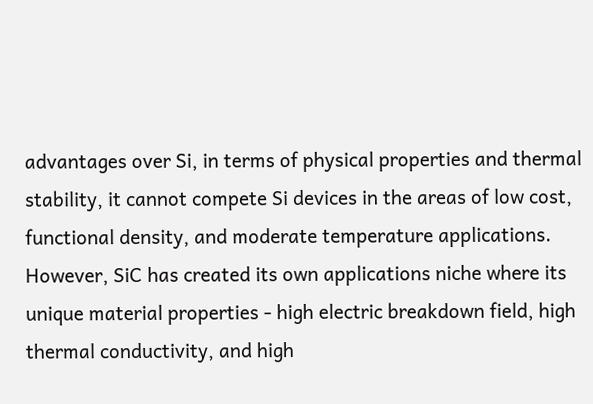advantages over Si, in terms of physical properties and thermal stability, it cannot compete Si devices in the areas of low cost, functional density, and moderate temperature applications. However, SiC has created its own applications niche where its unique material properties - high electric breakdown field, high thermal conductivity, and high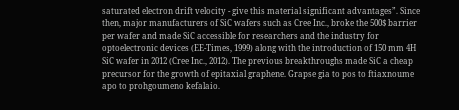saturated electron drift velocity - give this material significant advantages”. Since then, major manufacturers of SiC wafers such as Cree Inc., broke the 500$ barrier per wafer and made SiC accessible for researchers and the industry for optoelectronic devices (EE-Times, 1999) along with the introduction of 150 mm 4H SiC wafer in 2012 (Cree Inc., 2012). The previous breakthroughs made SiC a cheap precursor for the growth of epitaxial graphene. Grapse gia to pos to ftiaxnoume apo to prohgoumeno kefalaio.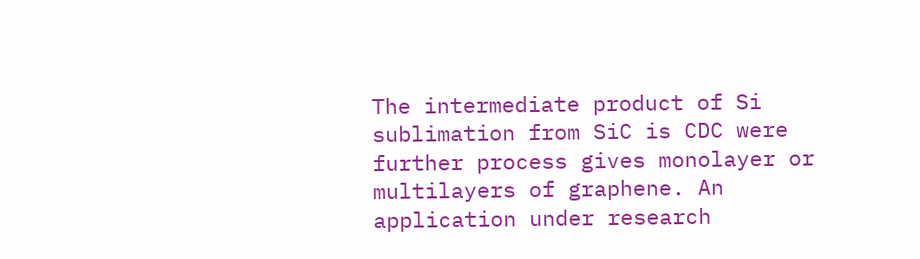The intermediate product of Si sublimation from SiC is CDC were further process gives monolayer or multilayers of graphene. An application under research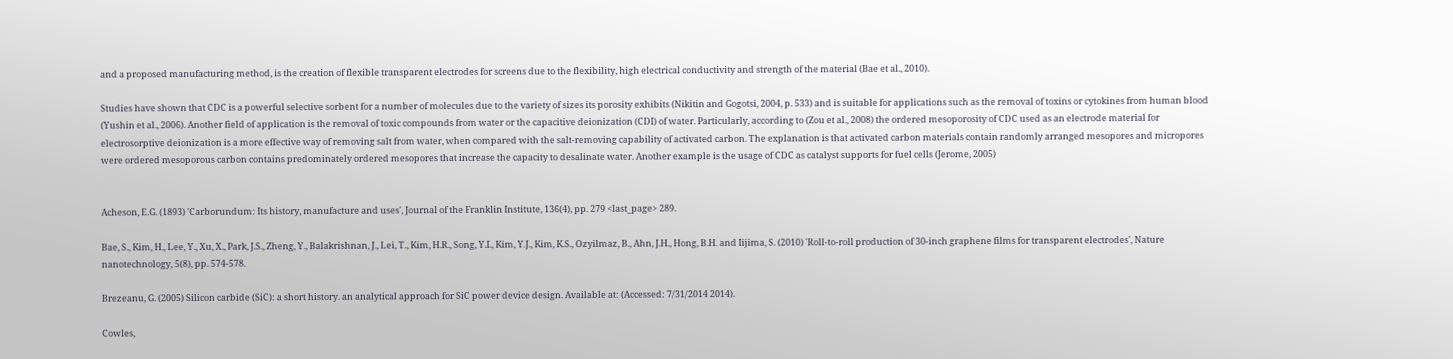and a proposed manufacturing method, is the creation of flexible transparent electrodes for screens due to the flexibility, high electrical conductivity and strength of the material (Bae et al., 2010).

Studies have shown that CDC is a powerful selective sorbent for a number of molecules due to the variety of sizes its porosity exhibits (Nikitin and Gogotsi, 2004, p. 533) and is suitable for applications such as the removal of toxins or cytokines from human blood (Yushin et al., 2006). Another field of application is the removal of toxic compounds from water or the capacitive deionization (CDI) of water. Particularly, according to (Zou et al., 2008) the ordered mesoporosity of CDC used as an electrode material for electrosorptive deionization is a more effective way of removing salt from water, when compared with the salt-removing capability of activated carbon. The explanation is that activated carbon materials contain randomly arranged mesopores and micropores were ordered mesoporous carbon contains predominately ordered mesopores that increase the capacity to desalinate water. Another example is the usage of CDC as catalyst supports for fuel cells (Jerome, 2005)


Acheson, E.G. (1893) 'Carborundum: Its history, manufacture and uses', Journal of the Franklin Institute, 136(4), pp. 279 <last_page> 289.

Bae, S., Kim, H., Lee, Y., Xu, X., Park, J.S., Zheng, Y., Balakrishnan, J., Lei, T., Kim, H.R., Song, Y.I., Kim, Y.J., Kim, K.S., Ozyilmaz, B., Ahn, J.H., Hong, B.H. and Iijima, S. (2010) 'Roll-to-roll production of 30-inch graphene films for transparent electrodes', Nature nanotechnology, 5(8), pp. 574-578.

Brezeanu, G. (2005) Silicon carbide (SiC): a short history. an analytical approach for SiC power device design. Available at: (Accessed: 7/31/2014 2014).

Cowles,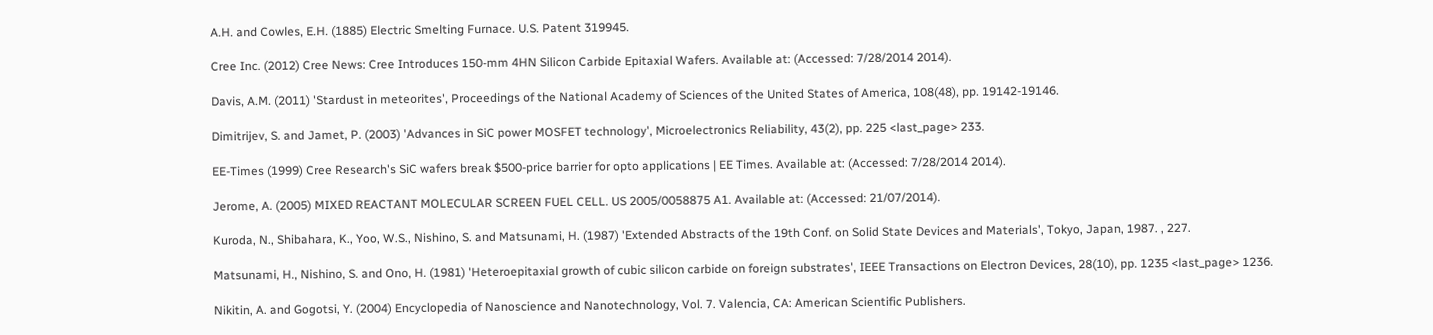A.H. and Cowles, E.H. (1885) Electric Smelting Furnace. U.S. Patent 319945.

Cree Inc. (2012) Cree News: Cree Introduces 150-mm 4HN Silicon Carbide Epitaxial Wafers. Available at: (Accessed: 7/28/2014 2014).

Davis, A.M. (2011) 'Stardust in meteorites', Proceedings of the National Academy of Sciences of the United States of America, 108(48), pp. 19142-19146.

Dimitrijev, S. and Jamet, P. (2003) 'Advances in SiC power MOSFET technology', Microelectronics Reliability, 43(2), pp. 225 <last_page> 233.

EE-Times (1999) Cree Research's SiC wafers break $500-price barrier for opto applications | EE Times. Available at: (Accessed: 7/28/2014 2014).

Jerome, A. (2005) MIXED REACTANT MOLECULAR SCREEN FUEL CELL. US 2005/0058875 A1. Available at: (Accessed: 21/07/2014).

Kuroda, N., Shibahara, K., Yoo, W.S., Nishino, S. and Matsunami, H. (1987) 'Extended Abstracts of the 19th Conf. on Solid State Devices and Materials', Tokyo, Japan, 1987. , 227.

Matsunami, H., Nishino, S. and Ono, H. (1981) 'Heteroepitaxial growth of cubic silicon carbide on foreign substrates', IEEE Transactions on Electron Devices, 28(10), pp. 1235 <last_page> 1236.

Nikitin, A. and Gogotsi, Y. (2004) Encyclopedia of Nanoscience and Nanotechnology, Vol. 7. Valencia, CA: American Scientific Publishers.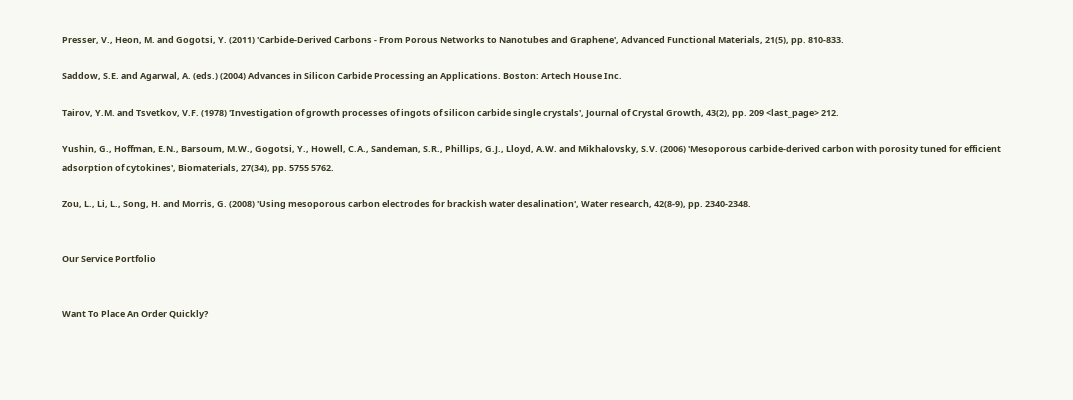Presser, V., Heon, M. and Gogotsi, Y. (2011) 'Carbide-Derived Carbons - From Porous Networks to Nanotubes and Graphene', Advanced Functional Materials, 21(5), pp. 810-833.

Saddow, S.E. and Agarwal, A. (eds.) (2004) Advances in Silicon Carbide Processing an Applications. Boston: Artech House Inc.

Tairov, Y.M. and Tsvetkov, V.F. (1978) 'Investigation of growth processes of ingots of silicon carbide single crystals', Journal of Crystal Growth, 43(2), pp. 209 <last_page> 212.

Yushin, G., Hoffman, E.N., Barsoum, M.W., Gogotsi, Y., Howell, C.A., Sandeman, S.R., Phillips, G.J., Lloyd, A.W. and Mikhalovsky, S.V. (2006) 'Mesoporous carbide-derived carbon with porosity tuned for efficient adsorption of cytokines', Biomaterials, 27(34), pp. 5755 5762.

Zou, L., Li, L., Song, H. and Morris, G. (2008) 'Using mesoporous carbon electrodes for brackish water desalination', Water research, 42(8-9), pp. 2340-2348.


Our Service Portfolio


Want To Place An Order Quickly?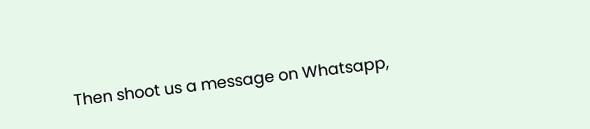Then shoot us a message on Whatsapp,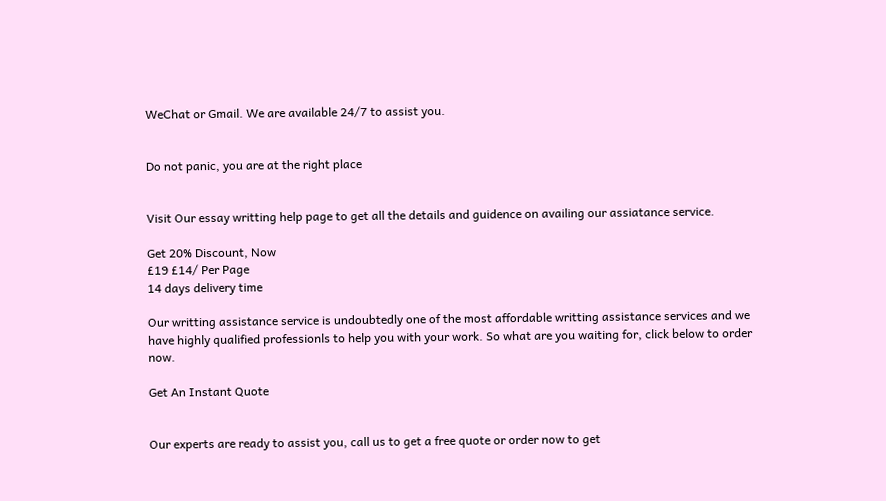WeChat or Gmail. We are available 24/7 to assist you.


Do not panic, you are at the right place


Visit Our essay writting help page to get all the details and guidence on availing our assiatance service.

Get 20% Discount, Now
£19 £14/ Per Page
14 days delivery time

Our writting assistance service is undoubtedly one of the most affordable writting assistance services and we have highly qualified professionls to help you with your work. So what are you waiting for, click below to order now.

Get An Instant Quote


Our experts are ready to assist you, call us to get a free quote or order now to get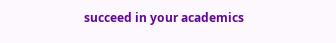succeed in your academics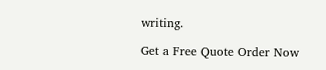writing.

Get a Free Quote Order Now